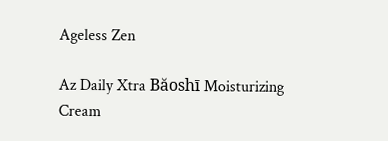Ageless Zen

Az Daily Xtra Băoshī Moisturizing Cream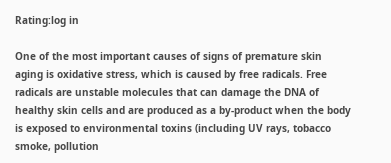Rating:log in

One of the most important causes of signs of premature skin aging is oxidative stress, which is caused by free radicals. Free radicals are unstable molecules that can damage the DNA of healthy skin cells and are produced as a by-product when the body is exposed to environmental toxins (including UV rays, tobacco smoke, pollution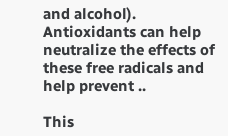and alcohol). Antioxidants can help neutralize the effects of these free radicals and help prevent ..

This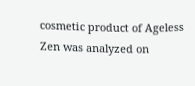cosmetic product of Ageless Zen was analyzed on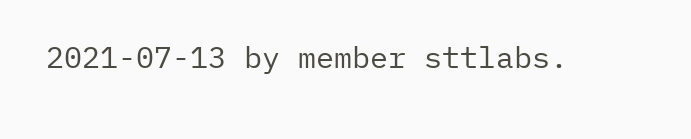2021-07-13 by member sttlabs.